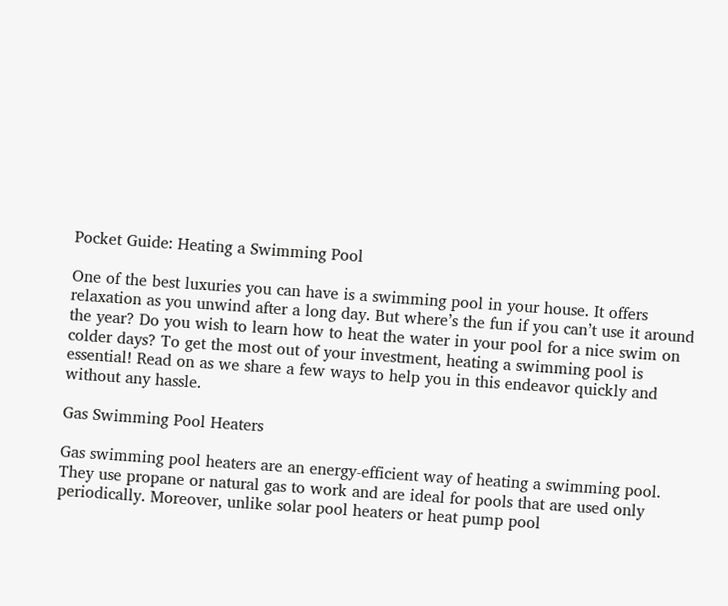Pocket Guide: Heating a Swimming Pool

One of the best luxuries you can have is a swimming pool in your house. It offers relaxation as you unwind after a long day. But where’s the fun if you can’t use it around the year? Do you wish to learn how to heat the water in your pool for a nice swim on colder days? To get the most out of your investment, heating a swimming pool is essential! Read on as we share a few ways to help you in this endeavor quickly and without any hassle.

Gas Swimming Pool Heaters

Gas swimming pool heaters are an energy-efficient way of heating a swimming pool. They use propane or natural gas to work and are ideal for pools that are used only periodically. Moreover, unlike solar pool heaters or heat pump pool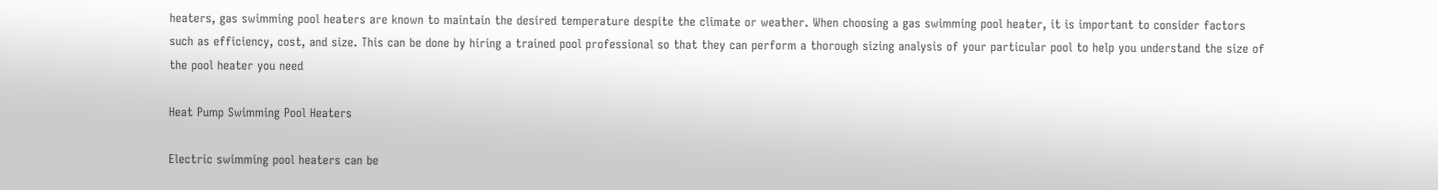heaters, gas swimming pool heaters are known to maintain the desired temperature despite the climate or weather. When choosing a gas swimming pool heater, it is important to consider factors such as efficiency, cost, and size. This can be done by hiring a trained pool professional so that they can perform a thorough sizing analysis of your particular pool to help you understand the size of the pool heater you need

Heat Pump Swimming Pool Heaters

Electric swimming pool heaters can be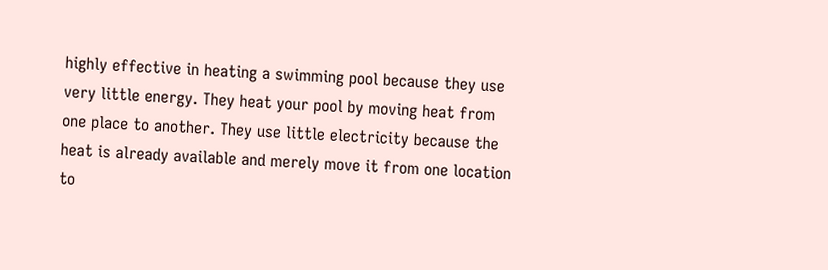highly effective in heating a swimming pool because they use very little energy. They heat your pool by moving heat from one place to another. They use little electricity because the heat is already available and merely move it from one location to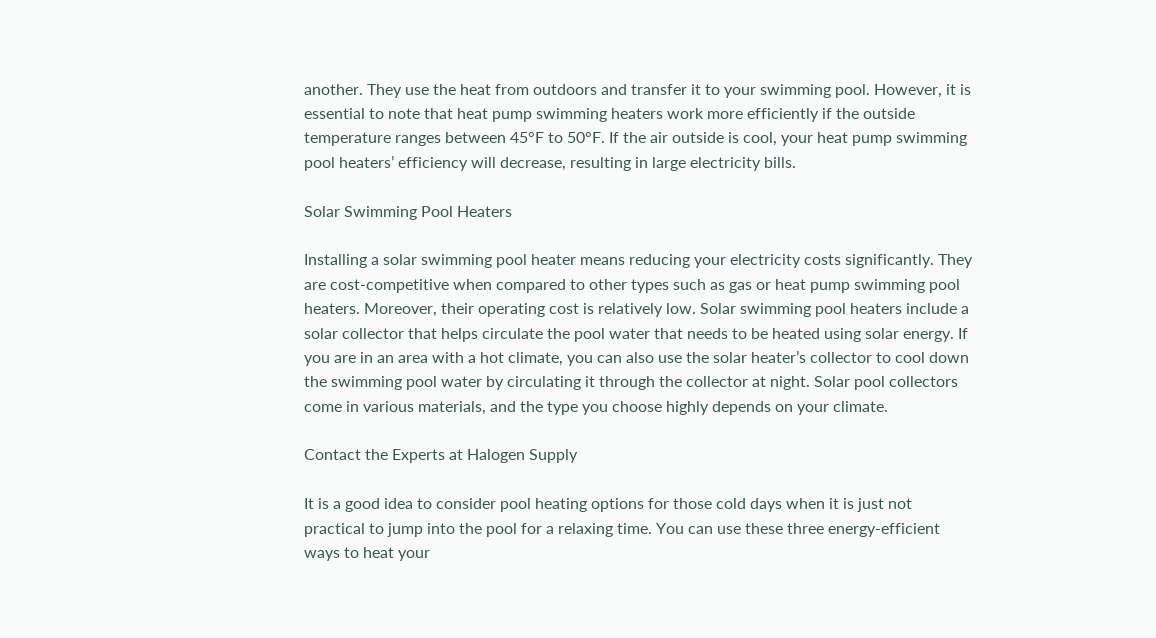another. They use the heat from outdoors and transfer it to your swimming pool. However, it is essential to note that heat pump swimming heaters work more efficiently if the outside temperature ranges between 45°F to 50°F. If the air outside is cool, your heat pump swimming pool heaters’ efficiency will decrease, resulting in large electricity bills.

Solar Swimming Pool Heaters

Installing a solar swimming pool heater means reducing your electricity costs significantly. They are cost-competitive when compared to other types such as gas or heat pump swimming pool heaters. Moreover, their operating cost is relatively low. Solar swimming pool heaters include a solar collector that helps circulate the pool water that needs to be heated using solar energy. If you are in an area with a hot climate, you can also use the solar heater’s collector to cool down the swimming pool water by circulating it through the collector at night. Solar pool collectors come in various materials, and the type you choose highly depends on your climate.

Contact the Experts at Halogen Supply

It is a good idea to consider pool heating options for those cold days when it is just not practical to jump into the pool for a relaxing time. You can use these three energy-efficient ways to heat your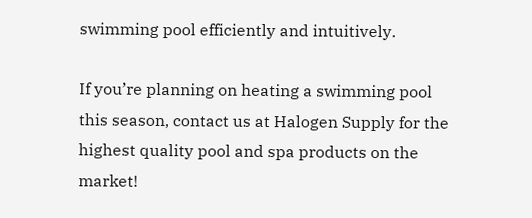swimming pool efficiently and intuitively.

If you’re planning on heating a swimming pool this season, contact us at Halogen Supply for the highest quality pool and spa products on the market!